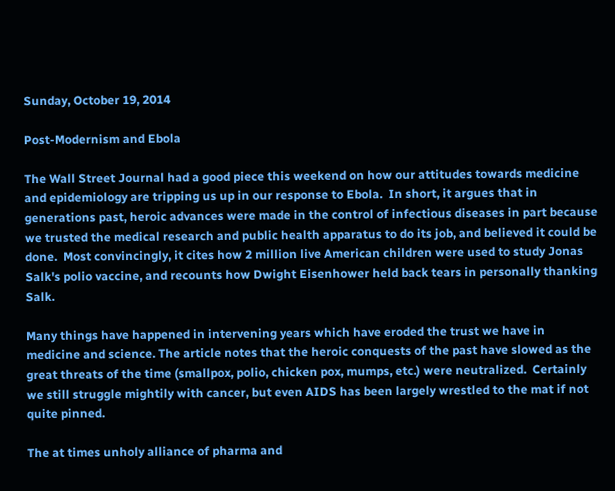Sunday, October 19, 2014

Post-Modernism and Ebola

The Wall Street Journal had a good piece this weekend on how our attitudes towards medicine and epidemiology are tripping us up in our response to Ebola.  In short, it argues that in generations past, heroic advances were made in the control of infectious diseases in part because we trusted the medical research and public health apparatus to do its job, and believed it could be done.  Most convincingly, it cites how 2 million live American children were used to study Jonas Salk's polio vaccine, and recounts how Dwight Eisenhower held back tears in personally thanking Salk.

Many things have happened in intervening years which have eroded the trust we have in medicine and science. The article notes that the heroic conquests of the past have slowed as the great threats of the time (smallpox, polio, chicken pox, mumps, etc.) were neutralized.  Certainly we still struggle mightily with cancer, but even AIDS has been largely wrestled to the mat if not quite pinned.

The at times unholy alliance of pharma and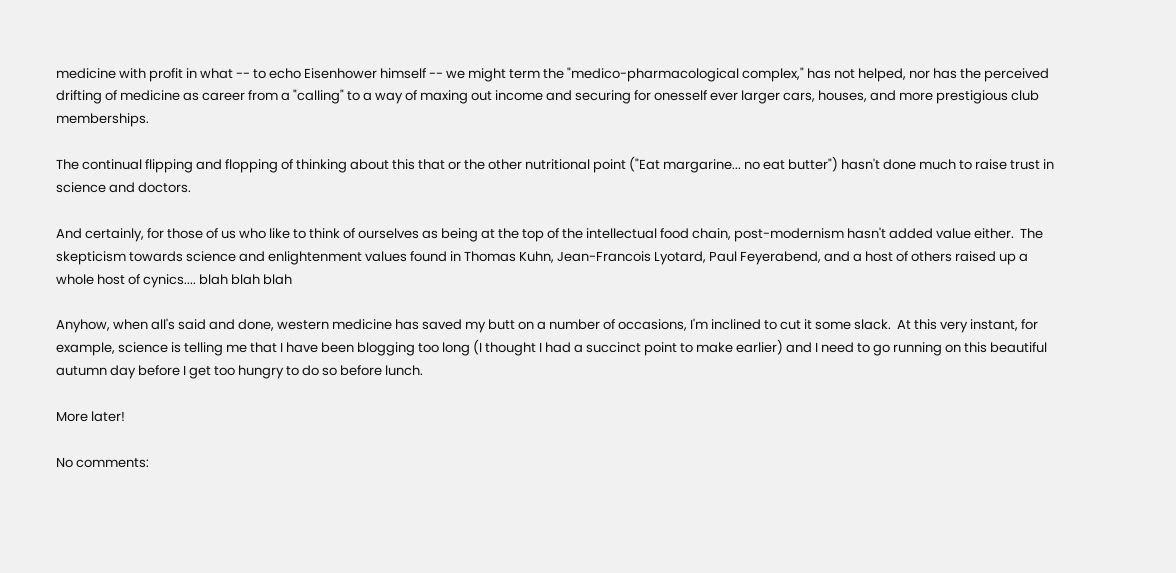medicine with profit in what -- to echo Eisenhower himself -- we might term the "medico-pharmacological complex," has not helped, nor has the perceived drifting of medicine as career from a "calling" to a way of maxing out income and securing for onesself ever larger cars, houses, and more prestigious club memberships.

The continual flipping and flopping of thinking about this that or the other nutritional point ("Eat margarine... no eat butter") hasn't done much to raise trust in science and doctors.

And certainly, for those of us who like to think of ourselves as being at the top of the intellectual food chain, post-modernism hasn't added value either.  The skepticism towards science and enlightenment values found in Thomas Kuhn, Jean-Francois Lyotard, Paul Feyerabend, and a host of others raised up a whole host of cynics.... blah blah blah

Anyhow, when all's said and done, western medicine has saved my butt on a number of occasions, I'm inclined to cut it some slack.  At this very instant, for example, science is telling me that I have been blogging too long (I thought I had a succinct point to make earlier) and I need to go running on this beautiful autumn day before I get too hungry to do so before lunch.

More later!

No comments: